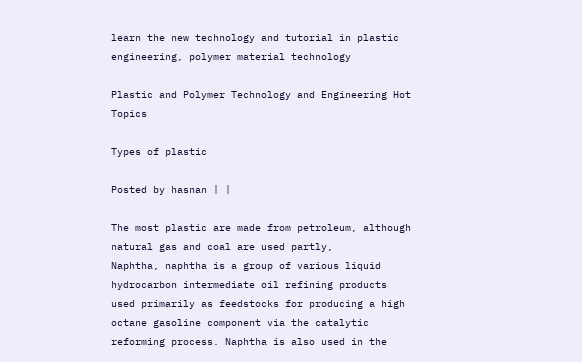learn the new technology and tutorial in plastic engineering, polymer material technology

Plastic and Polymer Technology and Engineering Hot Topics

Types of plastic

Posted by hasnan | |

The most plastic are made from petroleum, although natural gas and coal are used partly,
Naphtha, naphtha is a group of various liquid hydrocarbon intermediate oil refining products
used primarily as feedstocks for producing a high octane gasoline component via the catalytic
reforming process. Naphtha is also used in the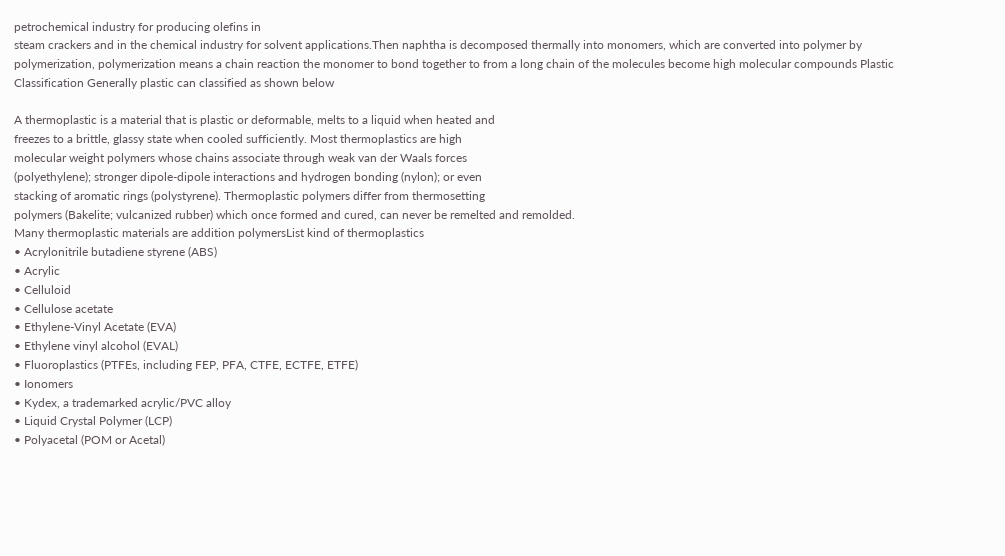petrochemical industry for producing olefins in
steam crackers and in the chemical industry for solvent applications.Then naphtha is decomposed thermally into monomers, which are converted into polymer by
polymerization, polymerization means a chain reaction the monomer to bond together to from a long chain of the molecules become high molecular compounds Plastic Classification Generally plastic can classified as shown below

A thermoplastic is a material that is plastic or deformable, melts to a liquid when heated and
freezes to a brittle, glassy state when cooled sufficiently. Most thermoplastics are high
molecular weight polymers whose chains associate through weak van der Waals forces
(polyethylene); stronger dipole-dipole interactions and hydrogen bonding (nylon); or even
stacking of aromatic rings (polystyrene). Thermoplastic polymers differ from thermosetting
polymers (Bakelite; vulcanized rubber) which once formed and cured, can never be remelted and remolded.
Many thermoplastic materials are addition polymersList kind of thermoplastics
• Acrylonitrile butadiene styrene (ABS)
• Acrylic
• Celluloid
• Cellulose acetate
• Ethylene-Vinyl Acetate (EVA)
• Ethylene vinyl alcohol (EVAL)
• Fluoroplastics (PTFEs, including FEP, PFA, CTFE, ECTFE, ETFE)
• Ionomers
• Kydex, a trademarked acrylic/PVC alloy
• Liquid Crystal Polymer (LCP)
• Polyacetal (POM or Acetal)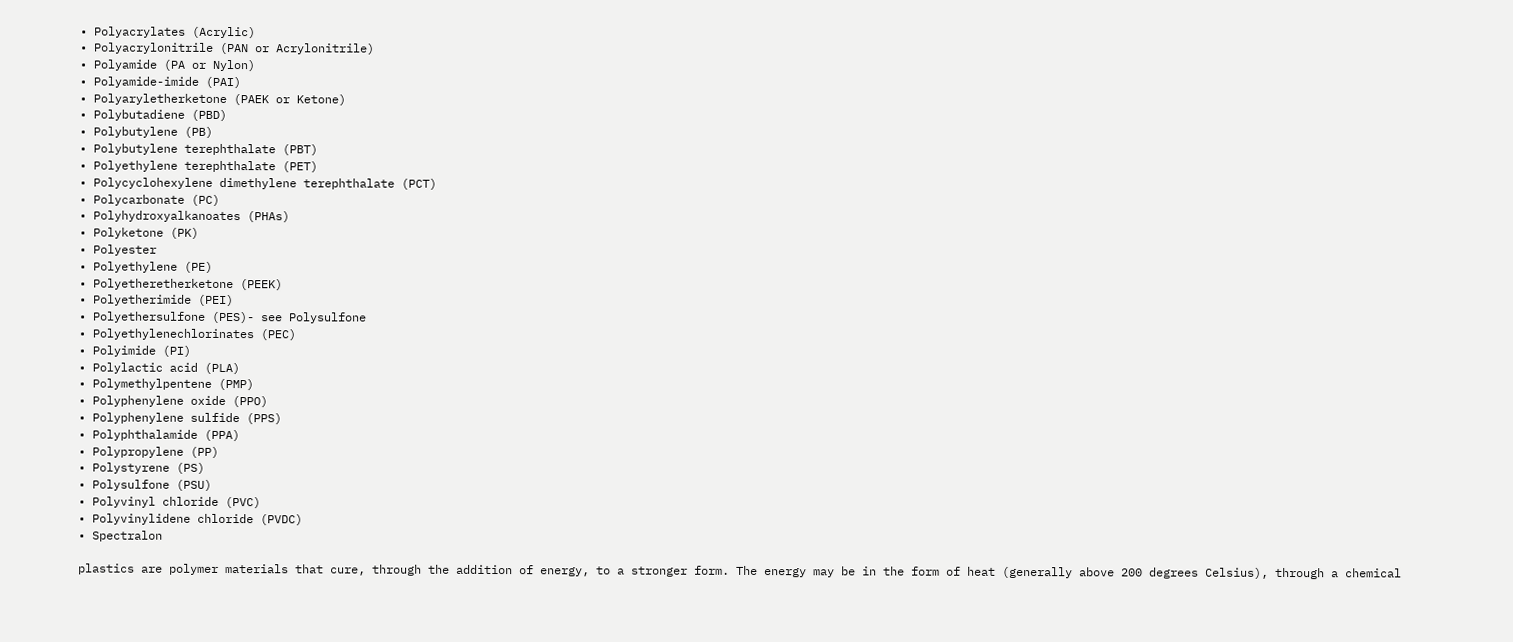• Polyacrylates (Acrylic)
• Polyacrylonitrile (PAN or Acrylonitrile)
• Polyamide (PA or Nylon)
• Polyamide-imide (PAI)
• Polyaryletherketone (PAEK or Ketone)
• Polybutadiene (PBD)
• Polybutylene (PB)
• Polybutylene terephthalate (PBT)
• Polyethylene terephthalate (PET)
• Polycyclohexylene dimethylene terephthalate (PCT)
• Polycarbonate (PC)
• Polyhydroxyalkanoates (PHAs)
• Polyketone (PK)
• Polyester
• Polyethylene (PE)
• Polyetheretherketone (PEEK)
• Polyetherimide (PEI)
• Polyethersulfone (PES)- see Polysulfone
• Polyethylenechlorinates (PEC)
• Polyimide (PI)
• Polylactic acid (PLA)
• Polymethylpentene (PMP)
• Polyphenylene oxide (PPO)
• Polyphenylene sulfide (PPS)
• Polyphthalamide (PPA)
• Polypropylene (PP)
• Polystyrene (PS)
• Polysulfone (PSU)
• Polyvinyl chloride (PVC)
• Polyvinylidene chloride (PVDC)
• Spectralon

plastics are polymer materials that cure, through the addition of energy, to a stronger form. The energy may be in the form of heat (generally above 200 degrees Celsius), through a chemical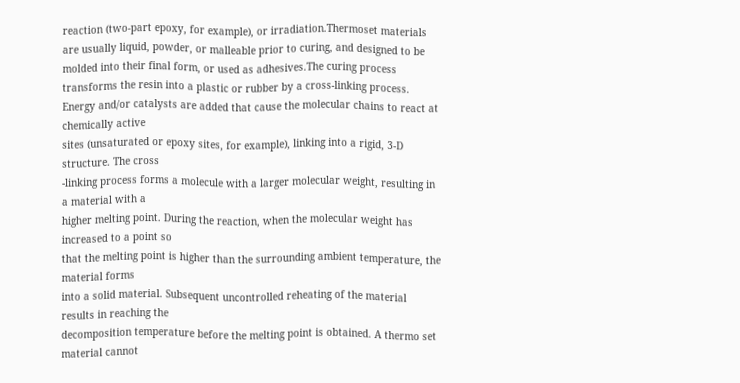reaction (two-part epoxy, for example), or irradiation.Thermoset materials are usually liquid, powder, or malleable prior to curing, and designed to be
molded into their final form, or used as adhesives.The curing process transforms the resin into a plastic or rubber by a cross-linking process.
Energy and/or catalysts are added that cause the molecular chains to react at chemically active
sites (unsaturated or epoxy sites, for example), linking into a rigid, 3-D structure. The cross
-linking process forms a molecule with a larger molecular weight, resulting in a material with a
higher melting point. During the reaction, when the molecular weight has increased to a point so
that the melting point is higher than the surrounding ambient temperature, the material forms
into a solid material. Subsequent uncontrolled reheating of the material results in reaching the
decomposition temperature before the melting point is obtained. A thermo set material cannot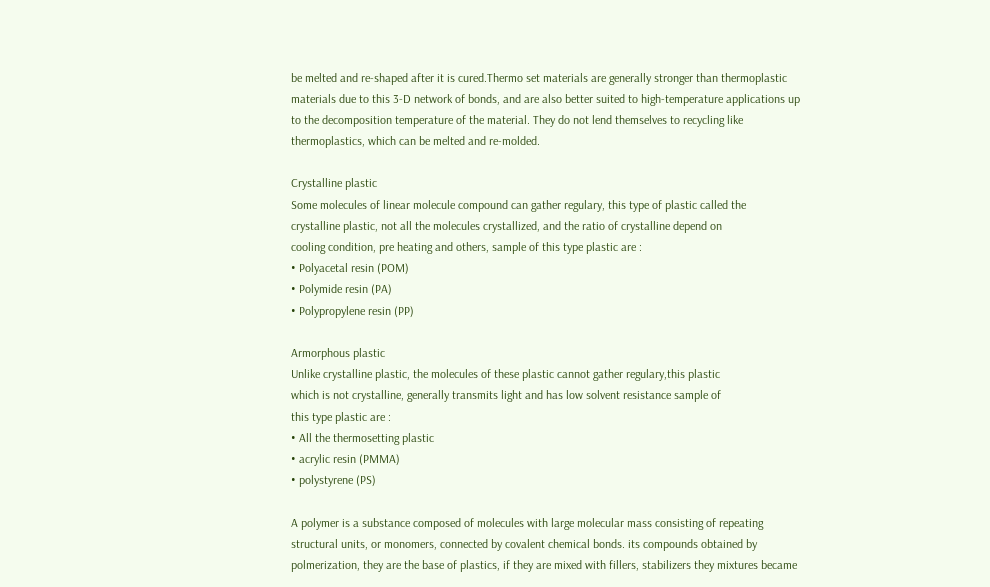be melted and re-shaped after it is cured.Thermo set materials are generally stronger than thermoplastic materials due to this 3-D network of bonds, and are also better suited to high-temperature applications up to the decomposition temperature of the material. They do not lend themselves to recycling like thermoplastics, which can be melted and re-molded.

Crystalline plastic
Some molecules of linear molecule compound can gather regulary, this type of plastic called the
crystalline plastic, not all the molecules crystallized, and the ratio of crystalline depend on
cooling condition, pre heating and others, sample of this type plastic are :
• Polyacetal resin (POM)
• Polymide resin (PA)
• Polypropylene resin (PP)

Armorphous plastic
Unlike crystalline plastic, the molecules of these plastic cannot gather regulary,this plastic
which is not crystalline, generally transmits light and has low solvent resistance sample of
this type plastic are :
• All the thermosetting plastic
• acrylic resin (PMMA)
• polystyrene (PS)

A polymer is a substance composed of molecules with large molecular mass consisting of repeating structural units, or monomers, connected by covalent chemical bonds. its compounds obtained by polmerization, they are the base of plastics, if they are mixed with fillers, stabilizers they mixtures became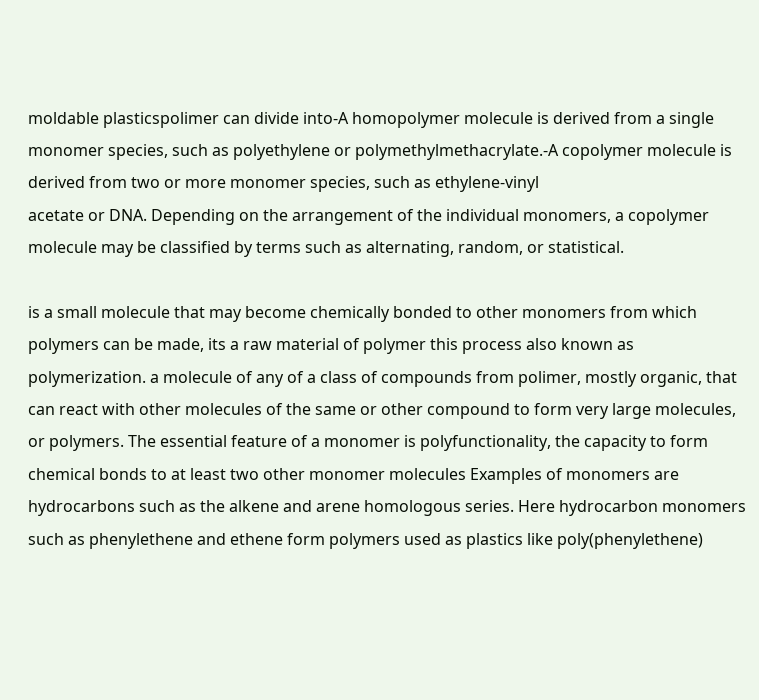moldable plasticspolimer can divide into-A homopolymer molecule is derived from a single monomer species, such as polyethylene or polymethylmethacrylate.-A copolymer molecule is derived from two or more monomer species, such as ethylene-vinyl
acetate or DNA. Depending on the arrangement of the individual monomers, a copolymer molecule may be classified by terms such as alternating, random, or statistical.

is a small molecule that may become chemically bonded to other monomers from which polymers can be made, its a raw material of polymer this process also known as polymerization. a molecule of any of a class of compounds from polimer, mostly organic, that can react with other molecules of the same or other compound to form very large molecules, or polymers. The essential feature of a monomer is polyfunctionality, the capacity to form chemical bonds to at least two other monomer molecules Examples of monomers are hydrocarbons such as the alkene and arene homologous series. Here hydrocarbon monomers such as phenylethene and ethene form polymers used as plastics like poly(phenylethene)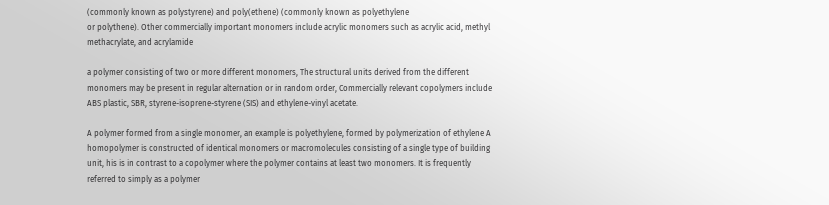(commonly known as polystyrene) and poly(ethene) (commonly known as polyethylene
or polythene). Other commercially important monomers include acrylic monomers such as acrylic acid, methyl methacrylate, and acrylamide

a polymer consisting of two or more different monomers, The structural units derived from the different monomers may be present in regular alternation or in random order, Commercially relevant copolymers include ABS plastic, SBR, styrene-isoprene-styrene (SIS) and ethylene-vinyl acetate.

A polymer formed from a single monomer, an example is polyethylene, formed by polymerization of ethylene A homopolymer is constructed of identical monomers or macromolecules consisting of a single type of building unit, his is in contrast to a copolymer where the polymer contains at least two monomers. It is frequently referred to simply as a polymer